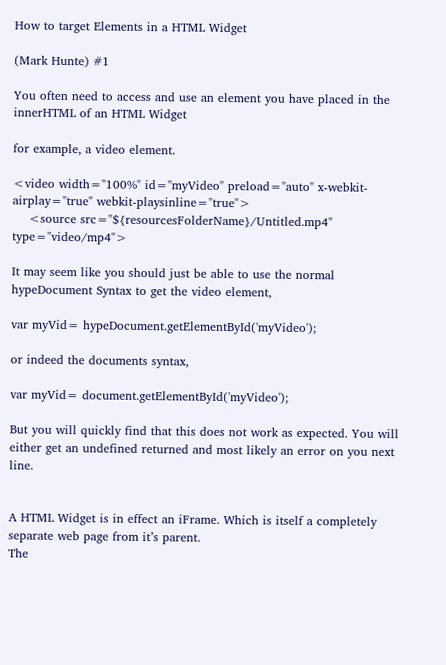How to target Elements in a HTML Widget

(Mark Hunte) #1

You often need to access and use an element you have placed in the innerHTML of an HTML Widget

for example, a video element.

<video width="100%" id="myVideo" preload="auto" x-webkit-airplay="true" webkit-playsinline="true">
    <source src="${resourcesFolderName}/Untitled.mp4" type="video/mp4">

It may seem like you should just be able to use the normal hypeDocument Syntax to get the video element,

var myVid= hypeDocument.getElementById('myVideo');

or indeed the documents syntax,

var myVid= document.getElementById('myVideo');

But you will quickly find that this does not work as expected. You will either get an undefined returned and most likely an error on you next line.


A HTML Widget is in effect an iFrame. Which is itself a completely separate web page from it’s parent.
The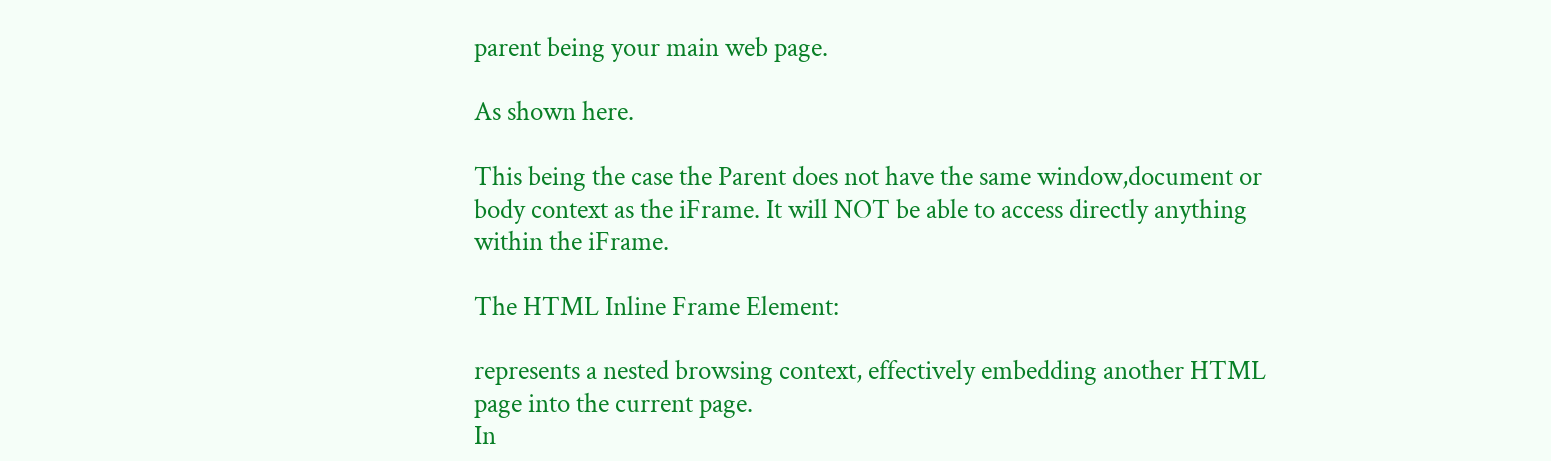parent being your main web page.

As shown here.

This being the case the Parent does not have the same window,document or body context as the iFrame. It will NOT be able to access directly anything within the iFrame.

The HTML Inline Frame Element:

represents a nested browsing context, effectively embedding another HTML page into the current page.
In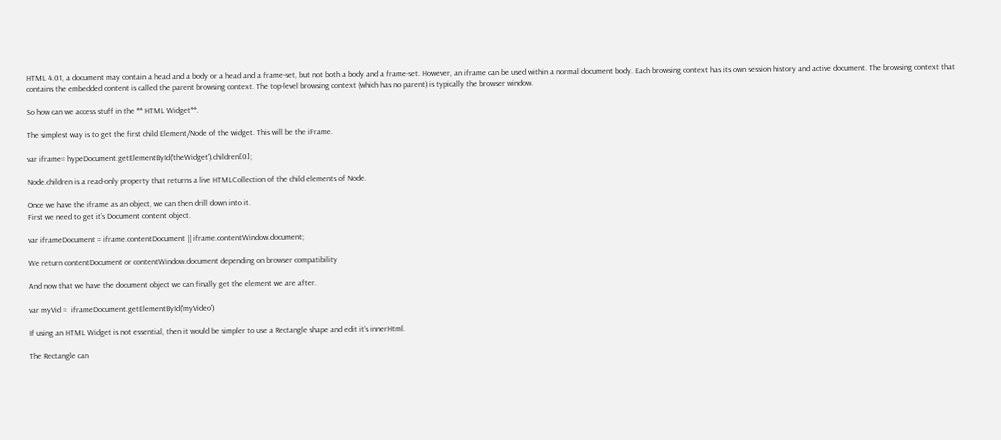HTML 4.01, a document may contain a head and a body or a head and a frame-set, but not both a body and a frame-set. However, an iframe can be used within a normal document body. Each browsing context has its own session history and active document. The browsing context that contains the embedded content is called the parent browsing context. The top-level browsing context (which has no parent) is typically the browser window.

So how can we access stuff in the ** HTML Widget**.

The simplest way is to get the first child Element/Node of the widget. This will be the iFrame.

var iframe= hypeDocument.getElementById('theWidget').children[0];

Node.children is a read-only property that returns a live HTMLCollection of the child elements of Node.

Once we have the iframe as an object, we can then drill down into it.
First we need to get it’s Document content object.

var iframeDocument = iframe.contentDocument || iframe.contentWindow.document;

We return contentDocument or contentWindow.document depending on browser compatibility

And now that we have the document object we can finally get the element we are after.

var myVid =  iframeDocument.getElementById('myVideo')

If using an HTML Widget is not essential, then it would be simpler to use a Rectangle shape and edit it’s innerHtml.

The Rectangle can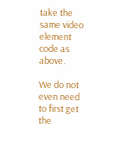take the same video element code as above.

We do not even need to first get the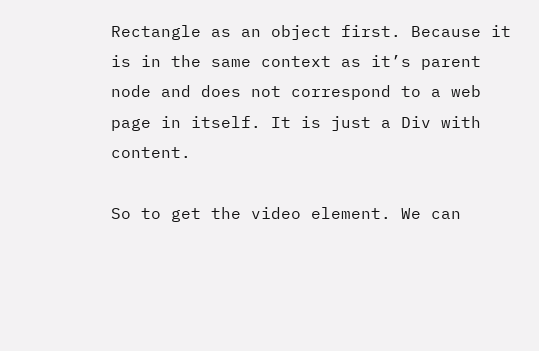Rectangle as an object first. Because it is in the same context as it’s parent node and does not correspond to a web page in itself. It is just a Div with content.

So to get the video element. We can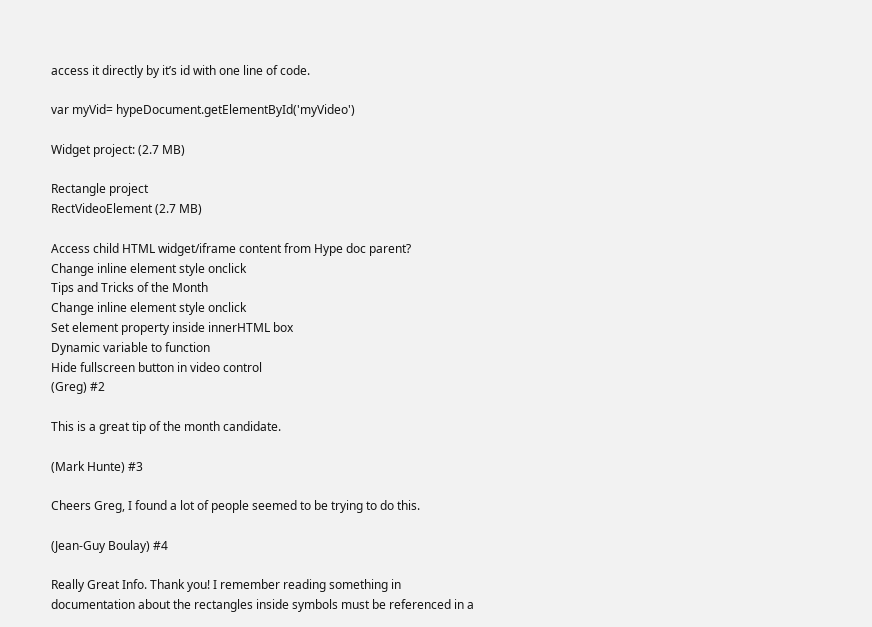access it directly by it’s id with one line of code.

var myVid= hypeDocument.getElementById('myVideo')

Widget project: (2.7 MB)

Rectangle project
RectVideoElement (2.7 MB)

Access child HTML widget/iframe content from Hype doc parent?
Change inline element style onclick
Tips and Tricks of the Month
Change inline element style onclick
Set element property inside innerHTML box
Dynamic variable to function
Hide fullscreen button in video control
(Greg) #2

This is a great tip of the month candidate.

(Mark Hunte) #3

Cheers Greg, I found a lot of people seemed to be trying to do this.

(Jean-Guy Boulay) #4

Really Great Info. Thank you! I remember reading something in documentation about the rectangles inside symbols must be referenced in a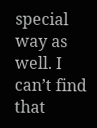special way as well. I can’t find that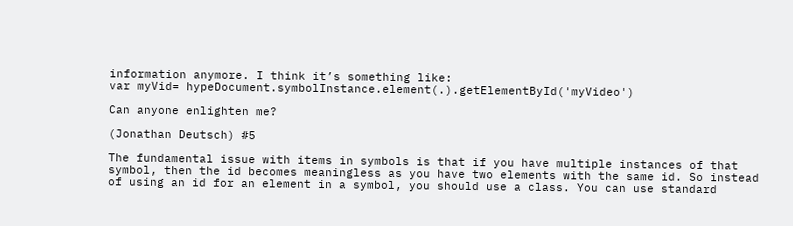information anymore. I think it’s something like:
var myVid= hypeDocument.symbolInstance.element(.).getElementById('myVideo')

Can anyone enlighten me?

(Jonathan Deutsch) #5

The fundamental issue with items in symbols is that if you have multiple instances of that symbol, then the id becomes meaningless as you have two elements with the same id. So instead of using an id for an element in a symbol, you should use a class. You can use standard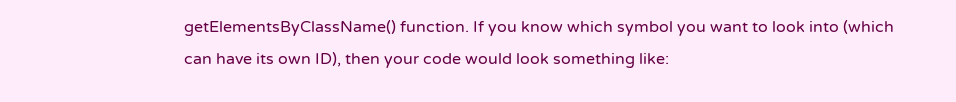getElementsByClassName() function. If you know which symbol you want to look into (which can have its own ID), then your code would look something like: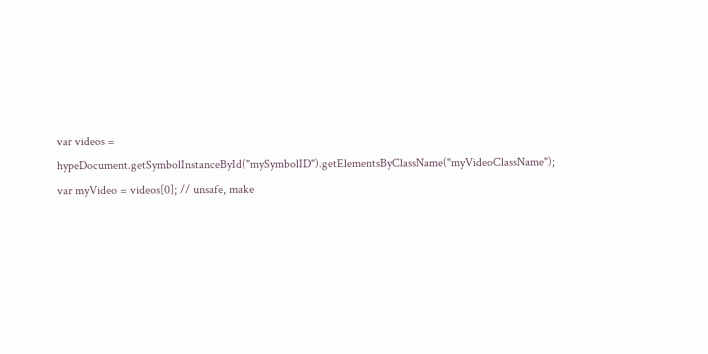var videos = hypeDocument.getSymbolInstanceById("mySymbolID").getElementsByClassName("myVideoClassName");
var myVideo = videos[0]; // unsafe, make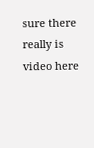sure there really is video here